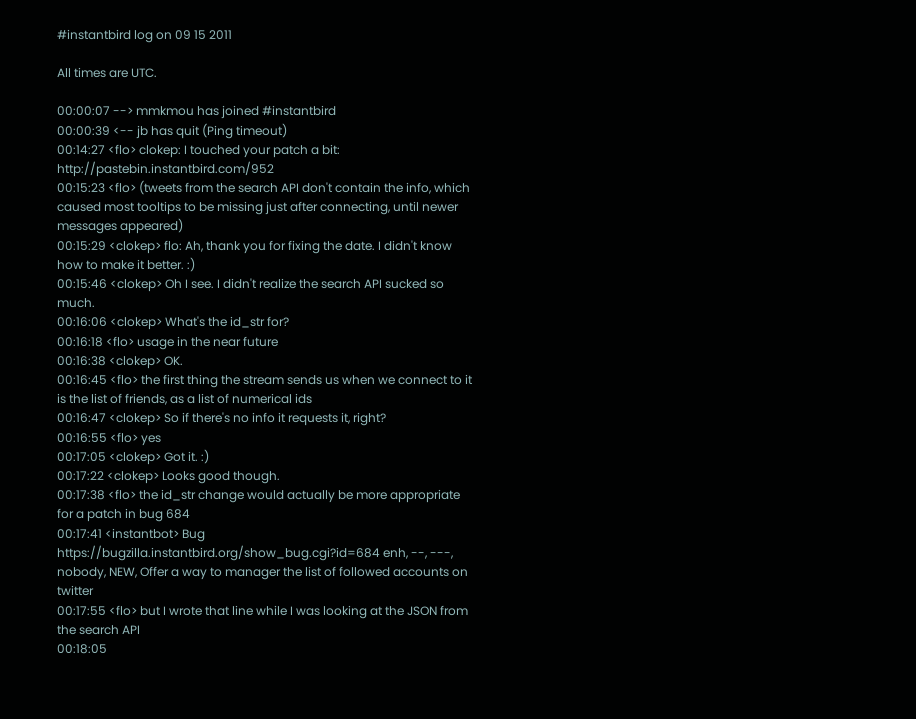#instantbird log on 09 15 2011

All times are UTC.

00:00:07 --> mmkmou has joined #instantbird
00:00:39 <-- jb has quit (Ping timeout)
00:14:27 <flo> clokep: I touched your patch a bit: http://pastebin.instantbird.com/952
00:15:23 <flo> (tweets from the search API don't contain the info, which caused most tooltips to be missing just after connecting, until newer messages appeared)
00:15:29 <clokep> flo: Ah, thank you for fixing the date. I didn't know how to make it better. :)
00:15:46 <clokep> Oh I see. I didn't realize the search API sucked so much.
00:16:06 <clokep> What's the id_str for?
00:16:18 <flo> usage in the near future
00:16:38 <clokep> OK.
00:16:45 <flo> the first thing the stream sends us when we connect to it is the list of friends, as a list of numerical ids
00:16:47 <clokep> So if there's no info it requests it, right?
00:16:55 <flo> yes
00:17:05 <clokep> Got it. :)
00:17:22 <clokep> Looks good though.
00:17:38 <flo> the id_str change would actually be more appropriate for a patch in bug 684
00:17:41 <instantbot> Bug https://bugzilla.instantbird.org/show_bug.cgi?id=684 enh, --, ---, nobody, NEW, Offer a way to manager the list of followed accounts on twitter
00:17:55 <flo> but I wrote that line while I was looking at the JSON from the search API
00:18:05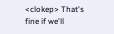<clokep> That's fine if we'll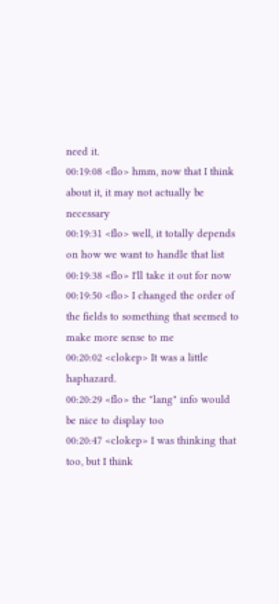need it.
00:19:08 <flo> hmm, now that I think about it, it may not actually be necessary
00:19:31 <flo> well, it totally depends on how we want to handle that list
00:19:38 <flo> I'll take it out for now
00:19:50 <flo> I changed the order of the fields to something that seemed to make more sense to me
00:20:02 <clokep> It was a little haphazard.
00:20:29 <flo> the "lang" info would be nice to display too
00:20:47 <clokep> I was thinking that too, but I think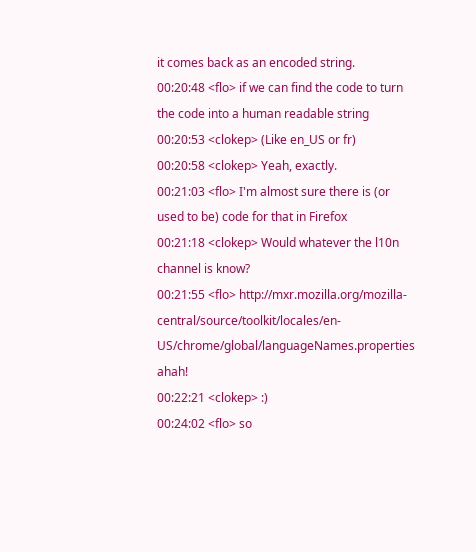it comes back as an encoded string.
00:20:48 <flo> if we can find the code to turn the code into a human readable string
00:20:53 <clokep> (Like en_US or fr)
00:20:58 <clokep> Yeah, exactly.
00:21:03 <flo> I'm almost sure there is (or used to be) code for that in Firefox
00:21:18 <clokep> Would whatever the l10n channel is know?
00:21:55 <flo> http://mxr.mozilla.org/mozilla-central/source/toolkit/locales/en-US/chrome/global/languageNames.properties ahah!
00:22:21 <clokep> :)
00:24:02 <flo> so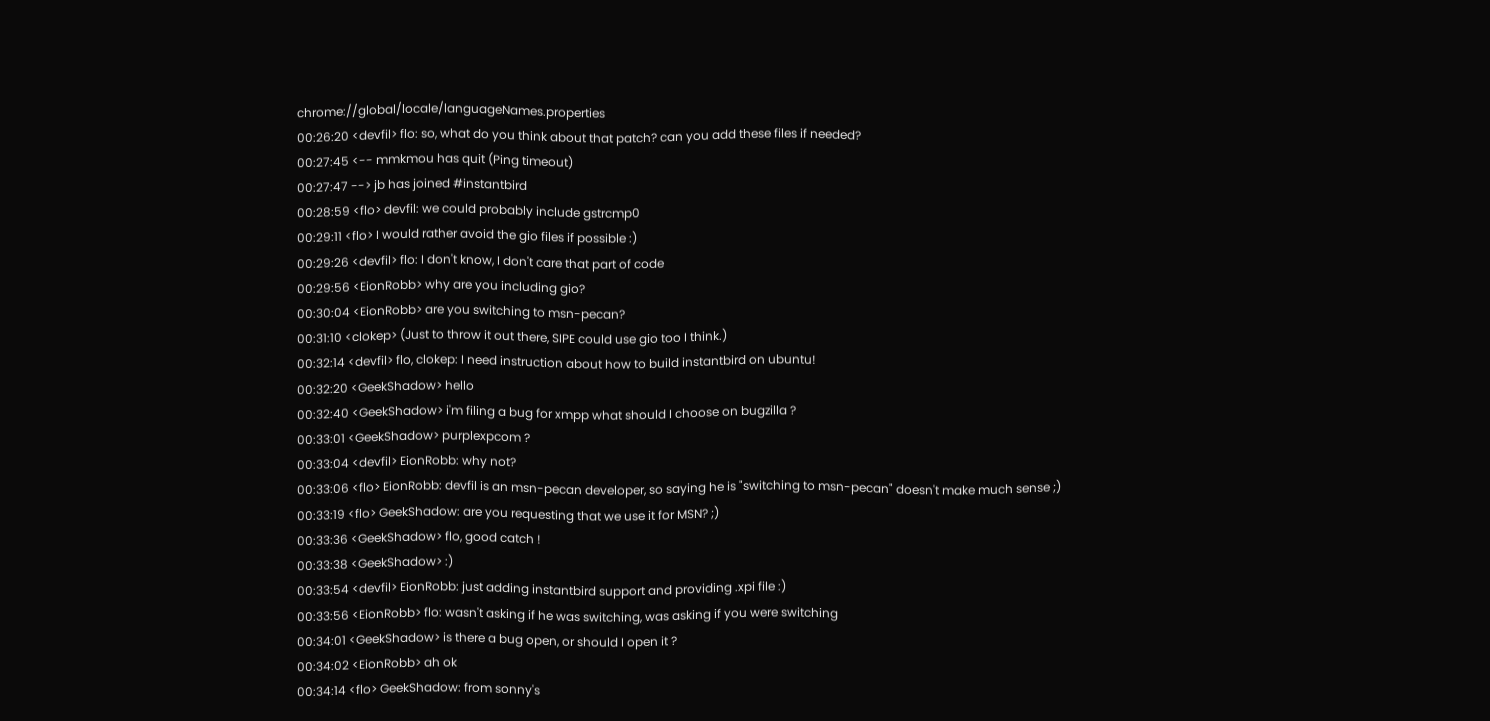chrome://global/locale/languageNames.properties
00:26:20 <devfil> flo: so, what do you think about that patch? can you add these files if needed?
00:27:45 <-- mmkmou has quit (Ping timeout)
00:27:47 --> jb has joined #instantbird
00:28:59 <flo> devfil: we could probably include gstrcmp0
00:29:11 <flo> I would rather avoid the gio files if possible :)
00:29:26 <devfil> flo: I don't know, I don't care that part of code
00:29:56 <EionRobb> why are you including gio?
00:30:04 <EionRobb> are you switching to msn-pecan?
00:31:10 <clokep> (Just to throw it out there, SIPE could use gio too I think.)
00:32:14 <devfil> flo, clokep: I need instruction about how to build instantbird on ubuntu!
00:32:20 <GeekShadow> hello
00:32:40 <GeekShadow> i'm filing a bug for xmpp what should I choose on bugzilla ?
00:33:01 <GeekShadow> purplexpcom ?
00:33:04 <devfil> EionRobb: why not?
00:33:06 <flo> EionRobb: devfil is an msn-pecan developer, so saying he is "switching to msn-pecan" doesn't make much sense ;)
00:33:19 <flo> GeekShadow: are you requesting that we use it for MSN? ;)
00:33:36 <GeekShadow> flo, good catch !
00:33:38 <GeekShadow> :)
00:33:54 <devfil> EionRobb: just adding instantbird support and providing .xpi file :)
00:33:56 <EionRobb> flo: wasn't asking if he was switching, was asking if you were switching
00:34:01 <GeekShadow> is there a bug open, or should I open it ?
00:34:02 <EionRobb> ah ok
00:34:14 <flo> GeekShadow: from sonny's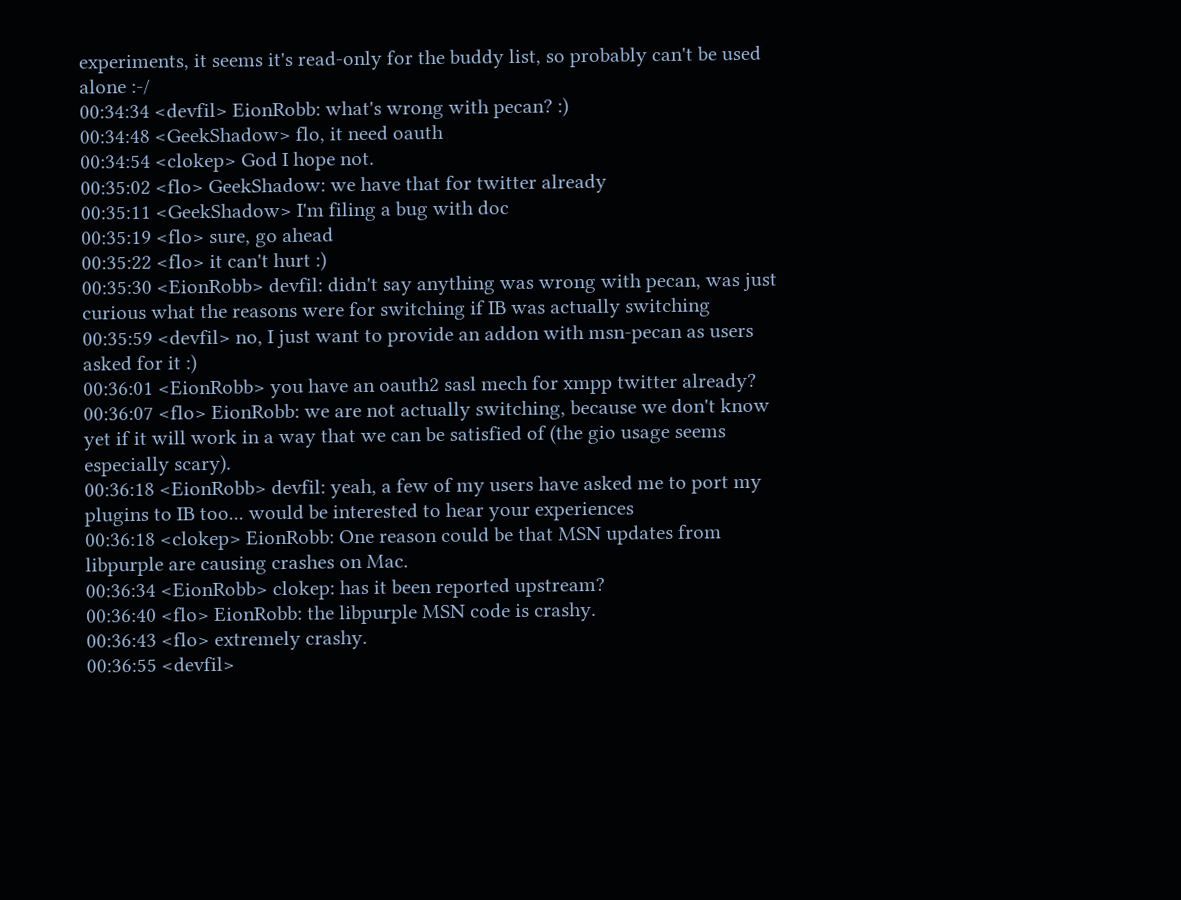experiments, it seems it's read-only for the buddy list, so probably can't be used alone :-/
00:34:34 <devfil> EionRobb: what's wrong with pecan? :)
00:34:48 <GeekShadow> flo, it need oauth
00:34:54 <clokep> God I hope not.
00:35:02 <flo> GeekShadow: we have that for twitter already
00:35:11 <GeekShadow> I'm filing a bug with doc
00:35:19 <flo> sure, go ahead
00:35:22 <flo> it can't hurt :)
00:35:30 <EionRobb> devfil: didn't say anything was wrong with pecan, was just curious what the reasons were for switching if IB was actually switching
00:35:59 <devfil> no, I just want to provide an addon with msn-pecan as users asked for it :)
00:36:01 <EionRobb> you have an oauth2 sasl mech for xmpp twitter already?
00:36:07 <flo> EionRobb: we are not actually switching, because we don't know yet if it will work in a way that we can be satisfied of (the gio usage seems especially scary).
00:36:18 <EionRobb> devfil: yeah, a few of my users have asked me to port my plugins to IB too... would be interested to hear your experiences
00:36:18 <clokep> EionRobb: One reason could be that MSN updates from libpurple are causing crashes on Mac.
00:36:34 <EionRobb> clokep: has it been reported upstream?
00:36:40 <flo> EionRobb: the libpurple MSN code is crashy.
00:36:43 <flo> extremely crashy.
00:36:55 <devfil>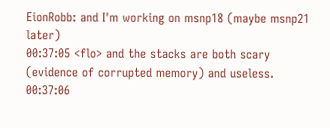EionRobb: and I'm working on msnp18 (maybe msnp21 later)
00:37:05 <flo> and the stacks are both scary (evidence of corrupted memory) and useless.
00:37:06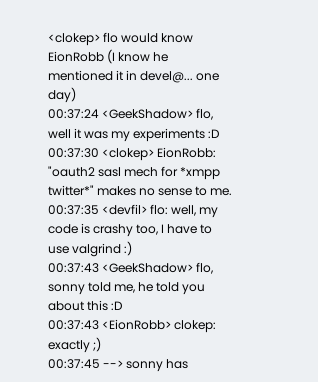<clokep> flo would know EionRobb (I know he mentioned it in devel@... one day)
00:37:24 <GeekShadow> flo, well it was my experiments :D
00:37:30 <clokep> EionRobb: "oauth2 sasl mech for *xmpp twitter*" makes no sense to me.
00:37:35 <devfil> flo: well, my code is crashy too, I have to use valgrind :)
00:37:43 <GeekShadow> flo, sonny told me, he told you about this :D
00:37:43 <EionRobb> clokep: exactly ;)
00:37:45 --> sonny has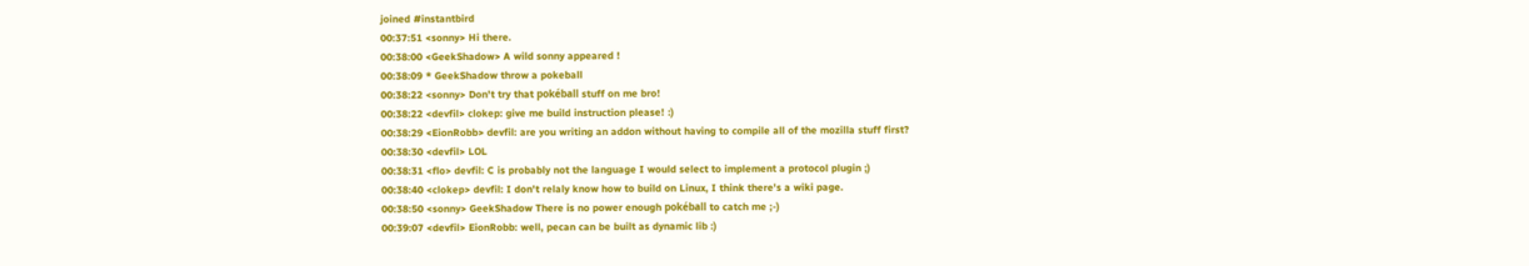joined #instantbird
00:37:51 <sonny> Hi there.
00:38:00 <GeekShadow> A wild sonny appeared !
00:38:09 * GeekShadow throw a pokeball
00:38:22 <sonny> Don't try that pokéball stuff on me bro!
00:38:22 <devfil> clokep: give me build instruction please! :)
00:38:29 <EionRobb> devfil: are you writing an addon without having to compile all of the mozilla stuff first?
00:38:30 <devfil> LOL
00:38:31 <flo> devfil: C is probably not the language I would select to implement a protocol plugin ;)
00:38:40 <clokep> devfil: I don't relaly know how to build on Linux, I think there's a wiki page.
00:38:50 <sonny> GeekShadow There is no power enough pokéball to catch me ;-)
00:39:07 <devfil> EionRobb: well, pecan can be built as dynamic lib :)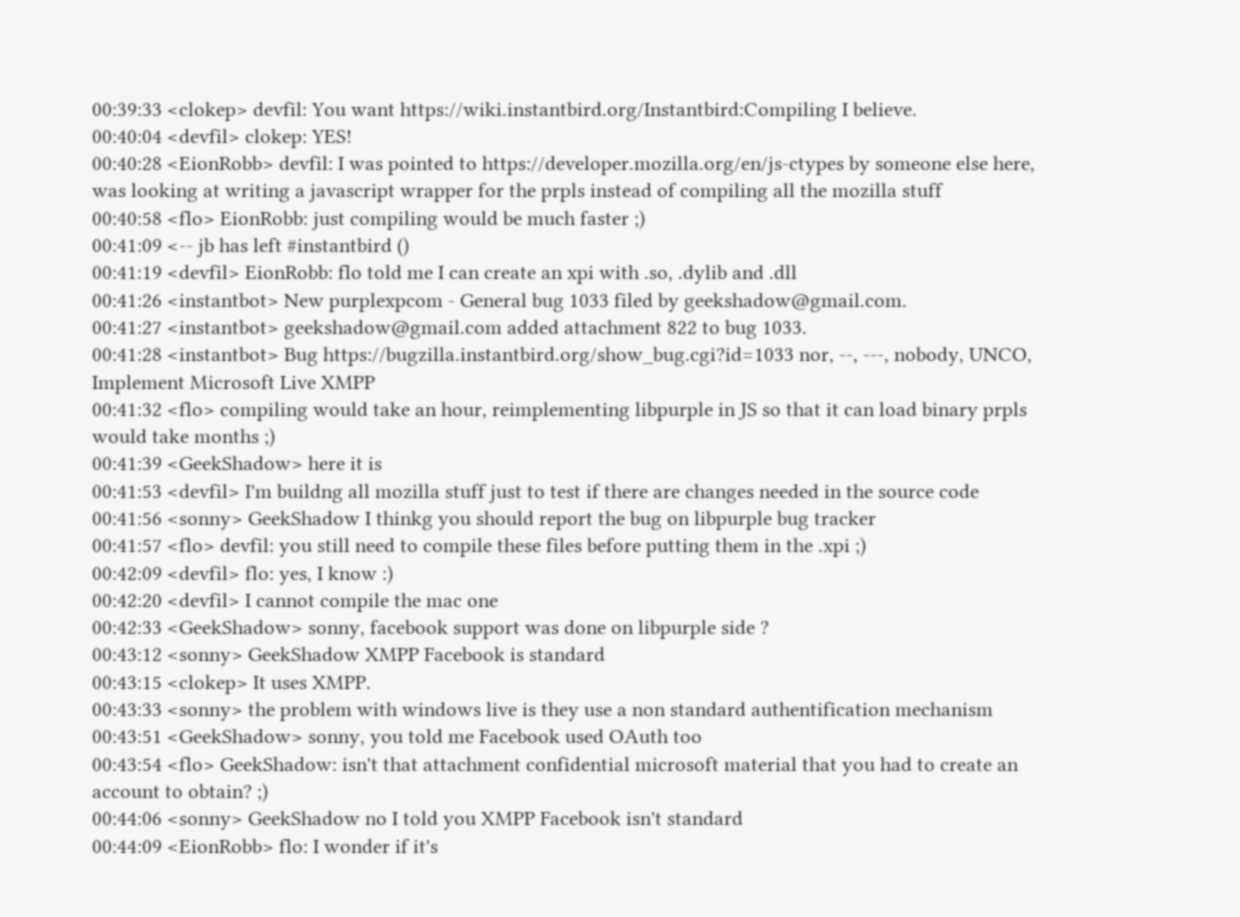00:39:33 <clokep> devfil: You want https://wiki.instantbird.org/Instantbird:Compiling I believe.
00:40:04 <devfil> clokep: YES!
00:40:28 <EionRobb> devfil: I was pointed to https://developer.mozilla.org/en/js-ctypes by someone else here, was looking at writing a javascript wrapper for the prpls instead of compiling all the mozilla stuff
00:40:58 <flo> EionRobb: just compiling would be much faster ;)
00:41:09 <-- jb has left #instantbird ()
00:41:19 <devfil> EionRobb: flo told me I can create an xpi with .so, .dylib and .dll
00:41:26 <instantbot> New purplexpcom - General bug 1033 filed by geekshadow@gmail.com.
00:41:27 <instantbot> geekshadow@gmail.com added attachment 822 to bug 1033.
00:41:28 <instantbot> Bug https://bugzilla.instantbird.org/show_bug.cgi?id=1033 nor, --, ---, nobody, UNCO, Implement Microsoft Live XMPP
00:41:32 <flo> compiling would take an hour, reimplementing libpurple in JS so that it can load binary prpls would take months ;)
00:41:39 <GeekShadow> here it is
00:41:53 <devfil> I'm buildng all mozilla stuff just to test if there are changes needed in the source code
00:41:56 <sonny> GeekShadow I thinkg you should report the bug on libpurple bug tracker
00:41:57 <flo> devfil: you still need to compile these files before putting them in the .xpi ;)
00:42:09 <devfil> flo: yes, I know :)
00:42:20 <devfil> I cannot compile the mac one
00:42:33 <GeekShadow> sonny, facebook support was done on libpurple side ?
00:43:12 <sonny> GeekShadow XMPP Facebook is standard
00:43:15 <clokep> It uses XMPP.
00:43:33 <sonny> the problem with windows live is they use a non standard authentification mechanism
00:43:51 <GeekShadow> sonny, you told me Facebook used OAuth too
00:43:54 <flo> GeekShadow: isn't that attachment confidential microsoft material that you had to create an account to obtain? ;)
00:44:06 <sonny> GeekShadow no I told you XMPP Facebook isn't standard
00:44:09 <EionRobb> flo: I wonder if it's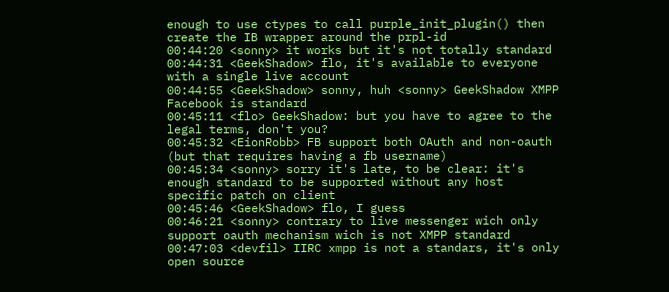enough to use ctypes to call purple_init_plugin() then create the IB wrapper around the prpl-id
00:44:20 <sonny> it works but it's not totally standard
00:44:31 <GeekShadow> flo, it's available to everyone with a single live account
00:44:55 <GeekShadow> sonny, huh <sonny> GeekShadow XMPP Facebook is standard
00:45:11 <flo> GeekShadow: but you have to agree to the legal terms, don't you?
00:45:32 <EionRobb> FB support both OAuth and non-oauth (but that requires having a fb username)
00:45:34 <sonny> sorry it's late, to be clear: it's enough standard to be supported without any host specific patch on client
00:45:46 <GeekShadow> flo, I guess
00:46:21 <sonny> contrary to live messenger wich only support oauth mechanism wich is not XMPP standard
00:47:03 <devfil> IIRC xmpp is not a standars, it's only open source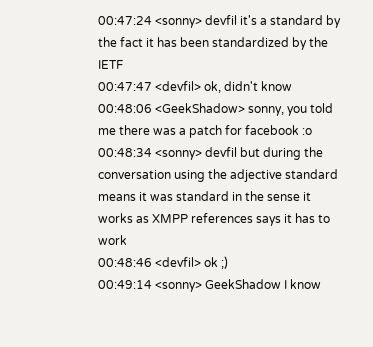00:47:24 <sonny> devfil it's a standard by the fact it has been standardized by the IETF
00:47:47 <devfil> ok, didn't know
00:48:06 <GeekShadow> sonny, you told me there was a patch for facebook :o
00:48:34 <sonny> devfil but during the conversation using the adjective standard means it was standard in the sense it works as XMPP references says it has to work
00:48:46 <devfil> ok ;)
00:49:14 <sonny> GeekShadow I know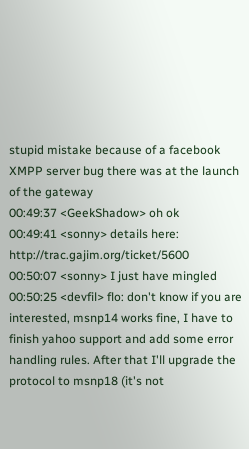stupid mistake because of a facebook XMPP server bug there was at the launch of the gateway
00:49:37 <GeekShadow> oh ok
00:49:41 <sonny> details here: http://trac.gajim.org/ticket/5600
00:50:07 <sonny> I just have mingled
00:50:25 <devfil> flo: don't know if you are interested, msnp14 works fine, I have to finish yahoo support and add some error handling rules. After that I'll upgrade the protocol to msnp18 (it's not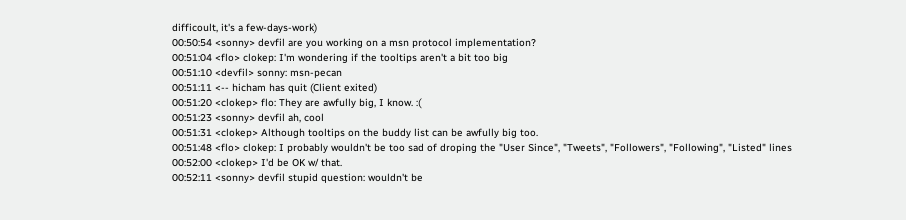difficoult, it's a few-days-work)
00:50:54 <sonny> devfil are you working on a msn protocol implementation?
00:51:04 <flo> clokep: I'm wondering if the tooltips aren't a bit too big
00:51:10 <devfil> sonny: msn-pecan
00:51:11 <-- hicham has quit (Client exited)
00:51:20 <clokep> flo: They are awfully big, I know. :(
00:51:23 <sonny> devfil ah, cool
00:51:31 <clokep> Although tooltips on the buddy list can be awfully big too.
00:51:48 <flo> clokep: I probably wouldn't be too sad of droping the "User Since", "Tweets", "Followers", "Following", "Listed" lines
00:52:00 <clokep> I'd be OK w/ that.
00:52:11 <sonny> devfil stupid question: wouldn't be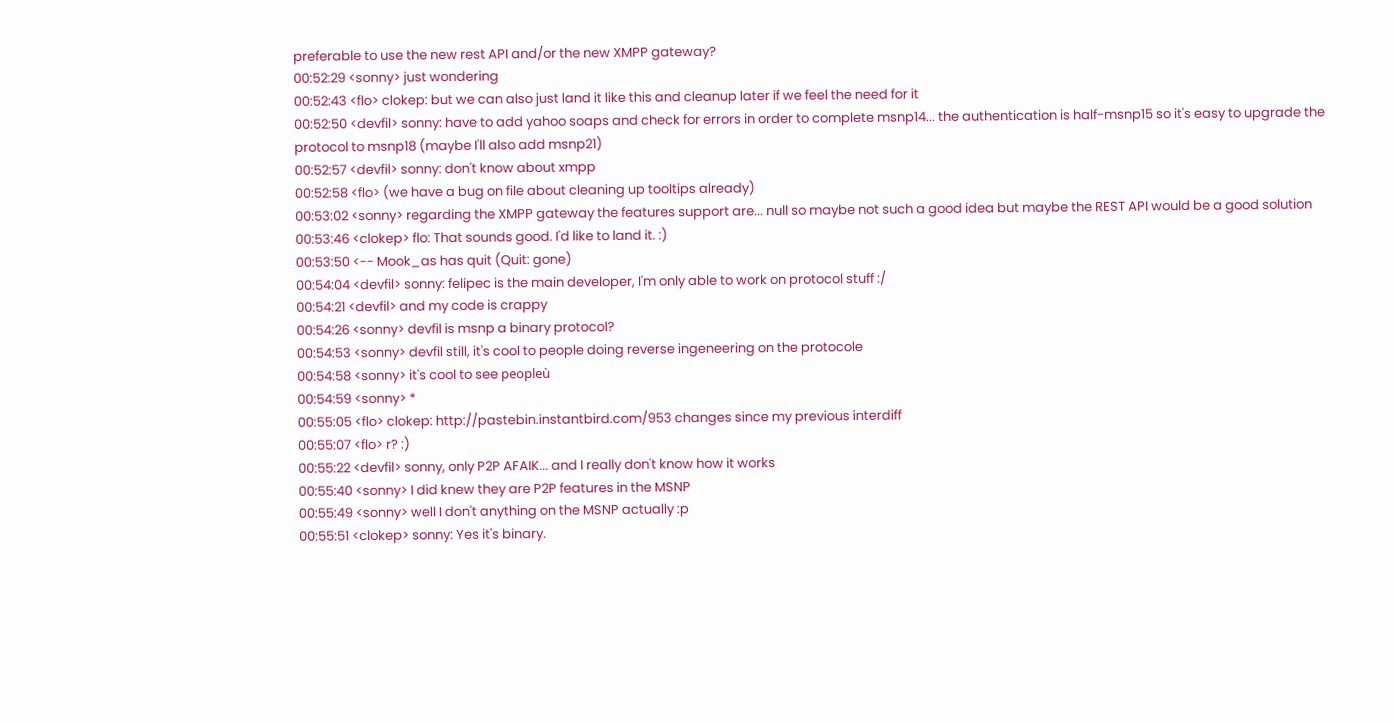preferable to use the new rest API and/or the new XMPP gateway?
00:52:29 <sonny> just wondering
00:52:43 <flo> clokep: but we can also just land it like this and cleanup later if we feel the need for it
00:52:50 <devfil> sonny: have to add yahoo soaps and check for errors in order to complete msnp14... the authentication is half-msnp15 so it's easy to upgrade the protocol to msnp18 (maybe I'll also add msnp21)
00:52:57 <devfil> sonny: don't know about xmpp
00:52:58 <flo> (we have a bug on file about cleaning up tooltips already)
00:53:02 <sonny> regarding the XMPP gateway the features support are... null so maybe not such a good idea but maybe the REST API would be a good solution
00:53:46 <clokep> flo: That sounds good. I'd like to land it. :)
00:53:50 <-- Mook_as has quit (Quit: gone)
00:54:04 <devfil> sonny: felipec is the main developer, I'm only able to work on protocol stuff :/
00:54:21 <devfil> and my code is crappy
00:54:26 <sonny> devfil is msnp a binary protocol?
00:54:53 <sonny> devfil still, it's cool to people doing reverse ingeneering on the protocole
00:54:58 <sonny> it's cool to see peopleù
00:54:59 <sonny> *
00:55:05 <flo> clokep: http://pastebin.instantbird.com/953 changes since my previous interdiff
00:55:07 <flo> r? :)
00:55:22 <devfil> sonny, only P2P AFAIK... and I really don't know how it works
00:55:40 <sonny> I did knew they are P2P features in the MSNP
00:55:49 <sonny> well I don't anything on the MSNP actually :p
00:55:51 <clokep> sonny: Yes it's binary.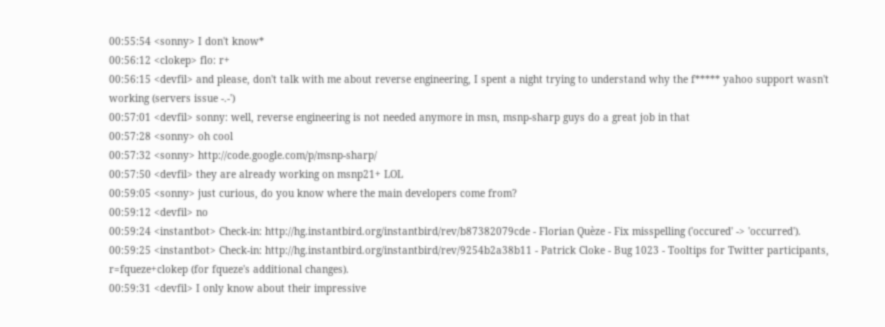00:55:54 <sonny> I don't know*
00:56:12 <clokep> flo: r+
00:56:15 <devfil> and please, don't talk with me about reverse engineering, I spent a night trying to understand why the f***** yahoo support wasn't working (servers issue -.-')
00:57:01 <devfil> sonny: well, reverse engineering is not needed anymore in msn, msnp-sharp guys do a great job in that
00:57:28 <sonny> oh cool
00:57:32 <sonny> http://code.google.com/p/msnp-sharp/
00:57:50 <devfil> they are already working on msnp21+ LOL
00:59:05 <sonny> just curious, do you know where the main developers come from?
00:59:12 <devfil> no
00:59:24 <instantbot> Check-in: http://hg.instantbird.org/instantbird/rev/b87382079cde - Florian Quèze - Fix misspelling ('occured' -> 'occurred').
00:59:25 <instantbot> Check-in: http://hg.instantbird.org/instantbird/rev/9254b2a38b11 - Patrick Cloke - Bug 1023 - Tooltips for Twitter participants, r=fqueze+clokep (for fqueze's additional changes).
00:59:31 <devfil> I only know about their impressive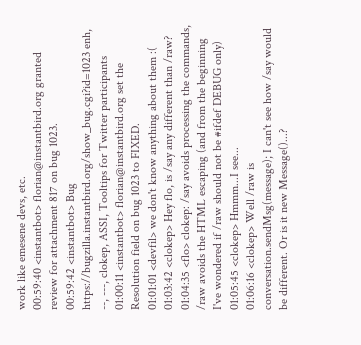work like emesene devs, etc.
00:59:40 <instantbot> florian@instantbird.org granted review for attachment 817 on bug 1023.
00:59:42 <instantbot> Bug https://bugzilla.instantbird.org/show_bug.cgi?id=1023 enh, --, ---, clokep, ASSI, Tooltips for Twitter participants
01:00:11 <instantbot> florian@instantbird.org set the Resolution field on bug 1023 to FIXED.
01:01:01 <devfil> we don't know anything about them :(
01:03:42 <clokep> Hey flo, is /say any different than /raw?
01:04:35 <flo> clokep: /say avoids processing the commands, /raw avoids the HTML escaping (and from the beginning I've wondered if /raw should not be #ifdef DEBUG only)
01:05:45 <clokep> Hmmm...I see...
01:06:16 <clokep> Well /raw is conversation.sendMsg(message); I can't see how /say would be different. Or is it new Message()...?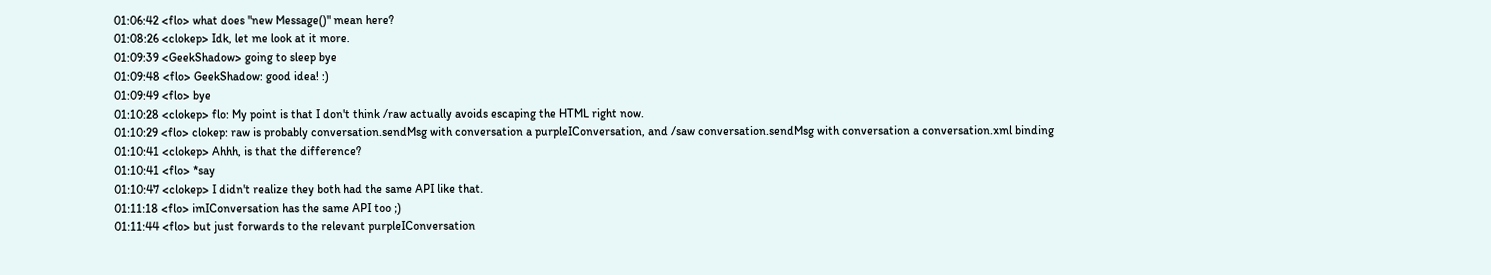01:06:42 <flo> what does "new Message()" mean here?
01:08:26 <clokep> Idk, let me look at it more.
01:09:39 <GeekShadow> going to sleep bye
01:09:48 <flo> GeekShadow: good idea! :)
01:09:49 <flo> bye
01:10:28 <clokep> flo: My point is that I don't think /raw actually avoids escaping the HTML right now.
01:10:29 <flo> clokep: raw is probably conversation.sendMsg with conversation a purpleIConversation, and /saw conversation.sendMsg with conversation a conversation.xml binding
01:10:41 <clokep> Ahhh, is that the difference?
01:10:41 <flo> *say
01:10:47 <clokep> I didn't realize they both had the same API like that.
01:11:18 <flo> imIConversation has the same API too ;)
01:11:44 <flo> but just forwards to the relevant purpleIConversation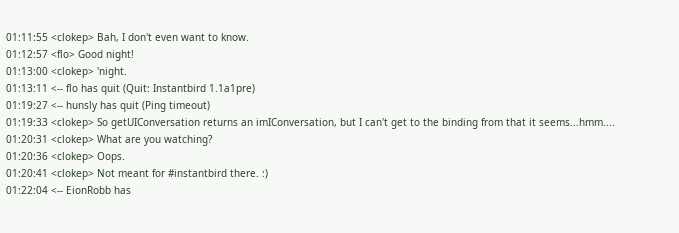01:11:55 <clokep> Bah, I don't even want to know.
01:12:57 <flo> Good night!
01:13:00 <clokep> 'night.
01:13:11 <-- flo has quit (Quit: Instantbird 1.1a1pre)
01:19:27 <-- hunsly has quit (Ping timeout)
01:19:33 <clokep> So getUIConversation returns an imIConversation, but I can't get to the binding from that it seems...hmm....
01:20:31 <clokep> What are you watching?
01:20:36 <clokep> Oops.
01:20:41 <clokep> Not meant for #instantbird there. :)
01:22:04 <-- EionRobb has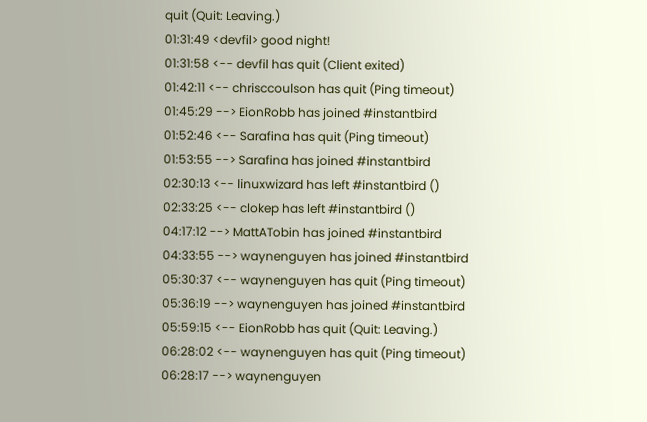quit (Quit: Leaving.)
01:31:49 <devfil> good night!
01:31:58 <-- devfil has quit (Client exited)
01:42:11 <-- chrisccoulson has quit (Ping timeout)
01:45:29 --> EionRobb has joined #instantbird
01:52:46 <-- Sarafina has quit (Ping timeout)
01:53:55 --> Sarafina has joined #instantbird
02:30:13 <-- linuxwizard has left #instantbird ()
02:33:25 <-- clokep has left #instantbird ()
04:17:12 --> MattATobin has joined #instantbird
04:33:55 --> waynenguyen has joined #instantbird
05:30:37 <-- waynenguyen has quit (Ping timeout)
05:36:19 --> waynenguyen has joined #instantbird
05:59:15 <-- EionRobb has quit (Quit: Leaving.)
06:28:02 <-- waynenguyen has quit (Ping timeout)
06:28:17 --> waynenguyen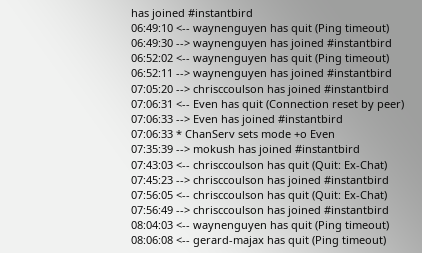has joined #instantbird
06:49:10 <-- waynenguyen has quit (Ping timeout)
06:49:30 --> waynenguyen has joined #instantbird
06:52:02 <-- waynenguyen has quit (Ping timeout)
06:52:11 --> waynenguyen has joined #instantbird
07:05:20 --> chrisccoulson has joined #instantbird
07:06:31 <-- Even has quit (Connection reset by peer)
07:06:33 --> Even has joined #instantbird
07:06:33 * ChanServ sets mode +o Even
07:35:39 --> mokush has joined #instantbird
07:43:03 <-- chrisccoulson has quit (Quit: Ex-Chat)
07:45:23 --> chrisccoulson has joined #instantbird
07:56:05 <-- chrisccoulson has quit (Quit: Ex-Chat)
07:56:49 --> chrisccoulson has joined #instantbird
08:04:03 <-- waynenguyen has quit (Ping timeout)
08:06:08 <-- gerard-majax has quit (Ping timeout)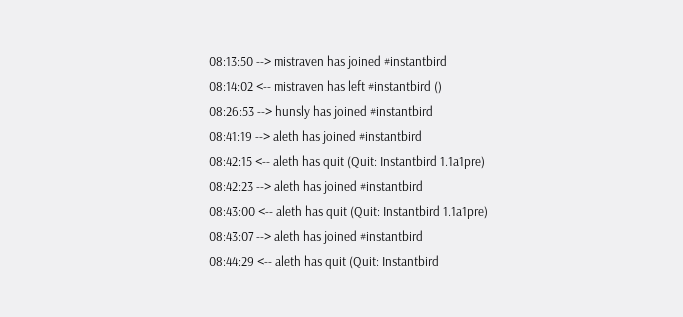08:13:50 --> mistraven has joined #instantbird
08:14:02 <-- mistraven has left #instantbird ()
08:26:53 --> hunsly has joined #instantbird
08:41:19 --> aleth has joined #instantbird
08:42:15 <-- aleth has quit (Quit: Instantbird 1.1a1pre)
08:42:23 --> aleth has joined #instantbird
08:43:00 <-- aleth has quit (Quit: Instantbird 1.1a1pre)
08:43:07 --> aleth has joined #instantbird
08:44:29 <-- aleth has quit (Quit: Instantbird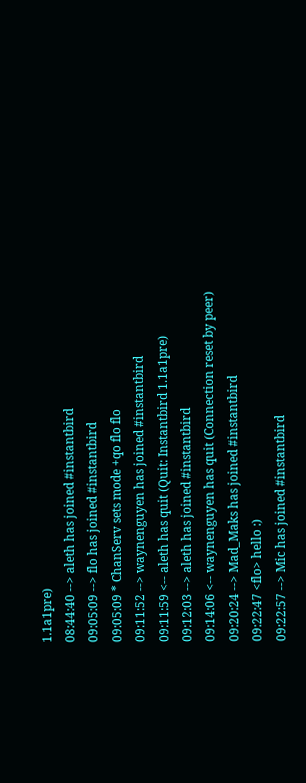1.1a1pre)
08:44:40 --> aleth has joined #instantbird
09:05:09 --> flo has joined #instantbird
09:05:09 * ChanServ sets mode +qo flo flo
09:11:52 --> waynenguyen has joined #instantbird
09:11:59 <-- aleth has quit (Quit: Instantbird 1.1a1pre)
09:12:03 --> aleth has joined #instantbird
09:14:06 <-- waynenguyen has quit (Connection reset by peer)
09:20:24 --> Mad_Maks has joined #instantbird
09:22:47 <flo> hello :)
09:22:57 --> Mic has joined #instantbird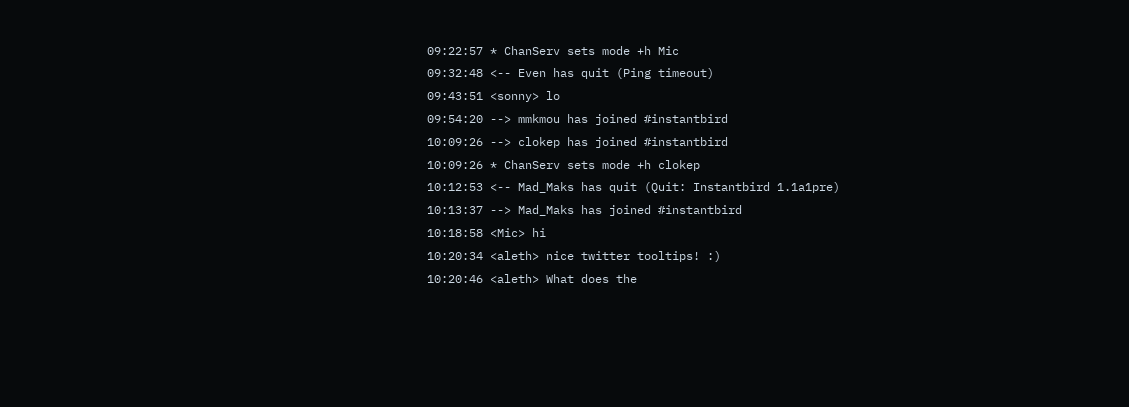09:22:57 * ChanServ sets mode +h Mic
09:32:48 <-- Even has quit (Ping timeout)
09:43:51 <sonny> lo
09:54:20 --> mmkmou has joined #instantbird
10:09:26 --> clokep has joined #instantbird
10:09:26 * ChanServ sets mode +h clokep
10:12:53 <-- Mad_Maks has quit (Quit: Instantbird 1.1a1pre)
10:13:37 --> Mad_Maks has joined #instantbird
10:18:58 <Mic> hi
10:20:34 <aleth> nice twitter tooltips! :)
10:20:46 <aleth> What does the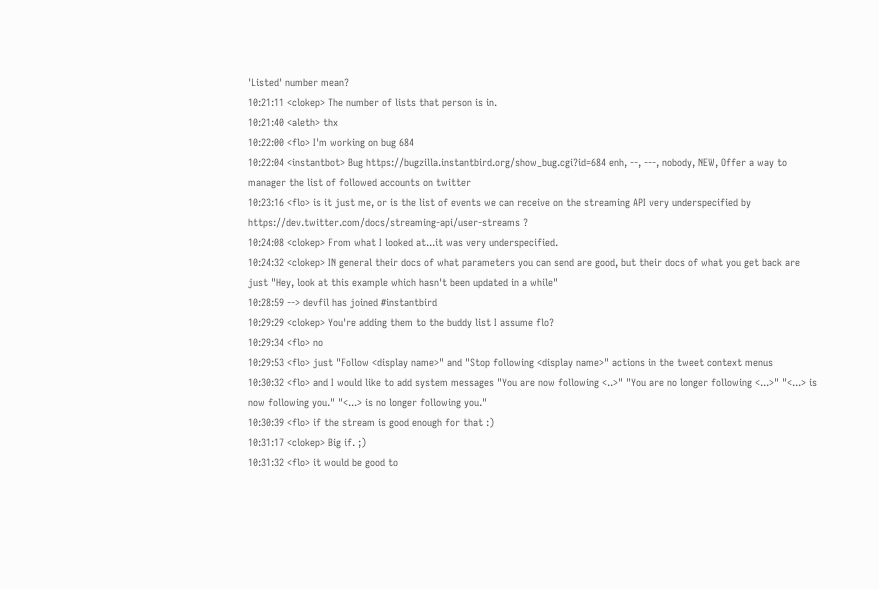'Listed' number mean?
10:21:11 <clokep> The number of lists that person is in.
10:21:40 <aleth> thx
10:22:00 <flo> I'm working on bug 684
10:22:04 <instantbot> Bug https://bugzilla.instantbird.org/show_bug.cgi?id=684 enh, --, ---, nobody, NEW, Offer a way to manager the list of followed accounts on twitter
10:23:16 <flo> is it just me, or is the list of events we can receive on the streaming API very underspecified by https://dev.twitter.com/docs/streaming-api/user-streams ?
10:24:08 <clokep> From what I looked at...it was very underspecified.
10:24:32 <clokep> IN general their docs of what parameters you can send are good, but their docs of what you get back are just "Hey, look at this example which hasn't been updated in a while"
10:28:59 --> devfil has joined #instantbird
10:29:29 <clokep> You're adding them to the buddy list I assume flo?
10:29:34 <flo> no
10:29:53 <flo> just "Follow <display name>" and "Stop following <display name>" actions in the tweet context menus
10:30:32 <flo> and I would like to add system messages "You are now following <..>" "You are no longer following <...>" "<...> is now following you." "<...> is no longer following you."
10:30:39 <flo> if the stream is good enough for that :)
10:31:17 <clokep> Big if. ;)
10:31:32 <flo> it would be good to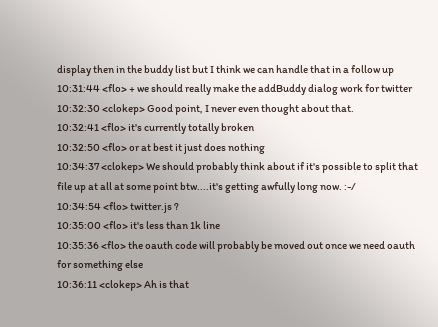display then in the buddy list but I think we can handle that in a follow up
10:31:44 <flo> + we should really make the addBuddy dialog work for twitter
10:32:30 <clokep> Good point, I never even thought about that.
10:32:41 <flo> it's currently totally broken
10:32:50 <flo> or at best it just does nothing
10:34:37 <clokep> We should probably think about if it's possible to split that file up at all at some point btw....it's getting awfully long now. :-/
10:34:54 <flo> twitter.js ?
10:35:00 <flo> it's less than 1k line
10:35:36 <flo> the oauth code will probably be moved out once we need oauth for something else
10:36:11 <clokep> Ah is that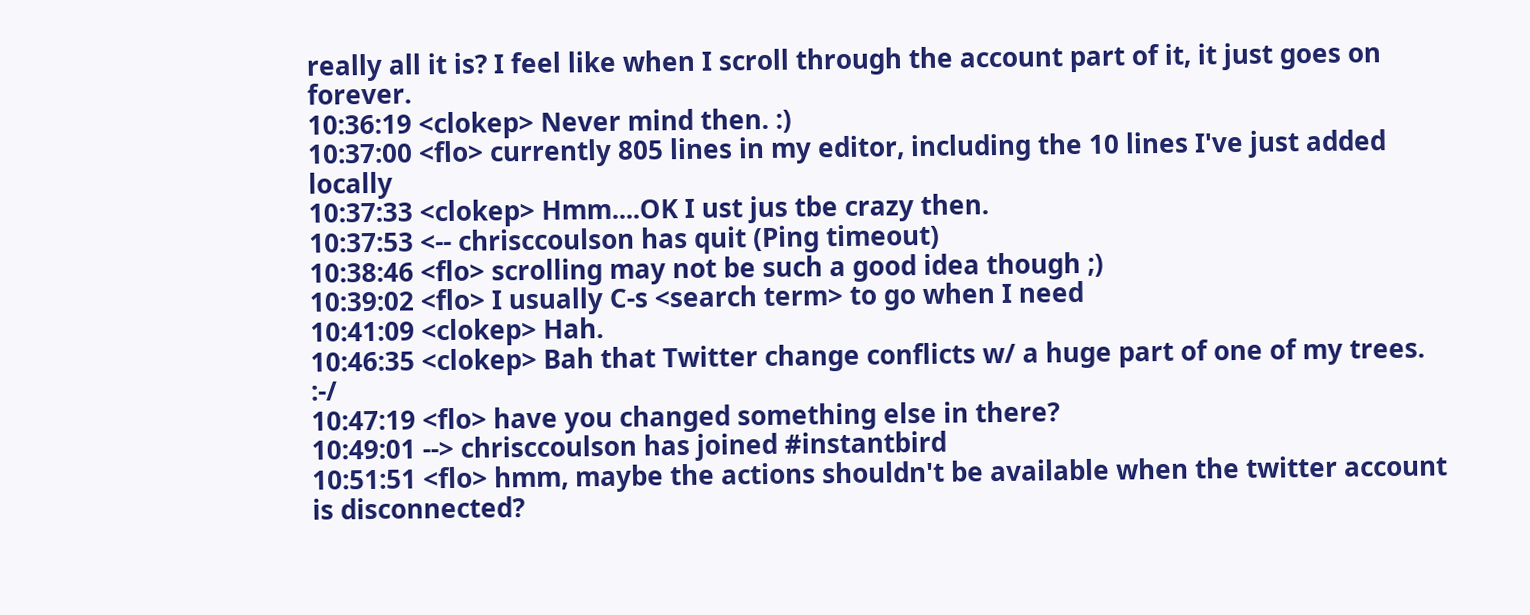really all it is? I feel like when I scroll through the account part of it, it just goes on forever.
10:36:19 <clokep> Never mind then. :)
10:37:00 <flo> currently 805 lines in my editor, including the 10 lines I've just added locally
10:37:33 <clokep> Hmm....OK I ust jus tbe crazy then.
10:37:53 <-- chrisccoulson has quit (Ping timeout)
10:38:46 <flo> scrolling may not be such a good idea though ;)
10:39:02 <flo> I usually C-s <search term> to go when I need
10:41:09 <clokep> Hah.
10:46:35 <clokep> Bah that Twitter change conflicts w/ a huge part of one of my trees. :-/
10:47:19 <flo> have you changed something else in there?
10:49:01 --> chrisccoulson has joined #instantbird
10:51:51 <flo> hmm, maybe the actions shouldn't be available when the twitter account is disconnected?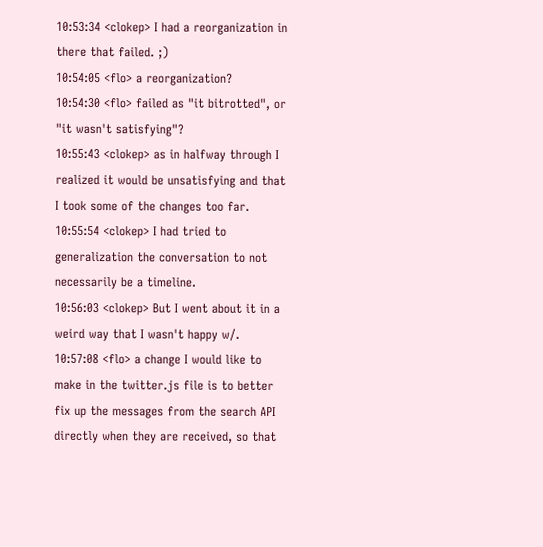10:53:34 <clokep> I had a reorganization in there that failed. ;)
10:54:05 <flo> a reorganization?
10:54:30 <flo> failed as "it bitrotted", or "it wasn't satisfying"?
10:55:43 <clokep> as in halfway through I realized it would be unsatisfying and that I took some of the changes too far.
10:55:54 <clokep> I had tried to generalization the conversation to not necessarily be a timeline.
10:56:03 <clokep> But I went about it in a weird way that I wasn't happy w/.
10:57:08 <flo> a change I would like to make in the twitter.js file is to better fix up the messages from the search API directly when they are received, so that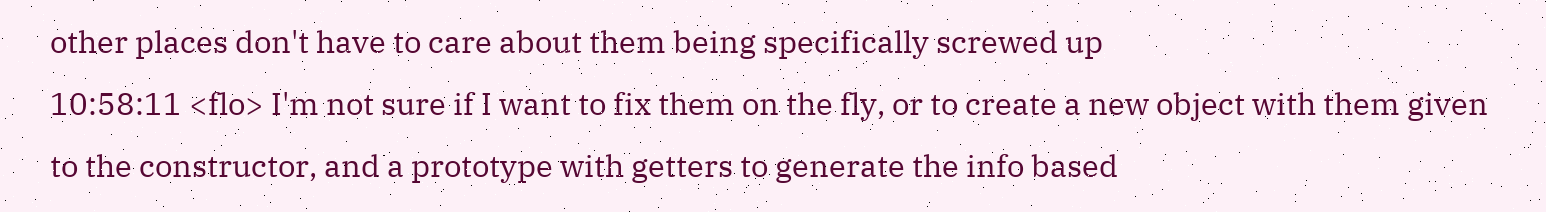other places don't have to care about them being specifically screwed up
10:58:11 <flo> I'm not sure if I want to fix them on the fly, or to create a new object with them given to the constructor, and a prototype with getters to generate the info based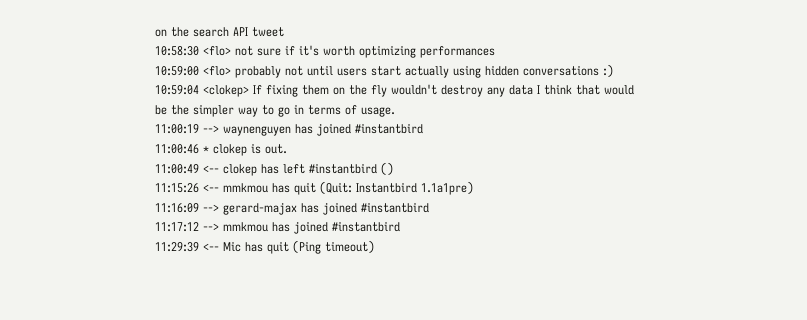on the search API tweet
10:58:30 <flo> not sure if it's worth optimizing performances
10:59:00 <flo> probably not until users start actually using hidden conversations :)
10:59:04 <clokep> If fixing them on the fly wouldn't destroy any data I think that would be the simpler way to go in terms of usage.
11:00:19 --> waynenguyen has joined #instantbird
11:00:46 * clokep is out.
11:00:49 <-- clokep has left #instantbird ()
11:15:26 <-- mmkmou has quit (Quit: Instantbird 1.1a1pre)
11:16:09 --> gerard-majax has joined #instantbird
11:17:12 --> mmkmou has joined #instantbird
11:29:39 <-- Mic has quit (Ping timeout)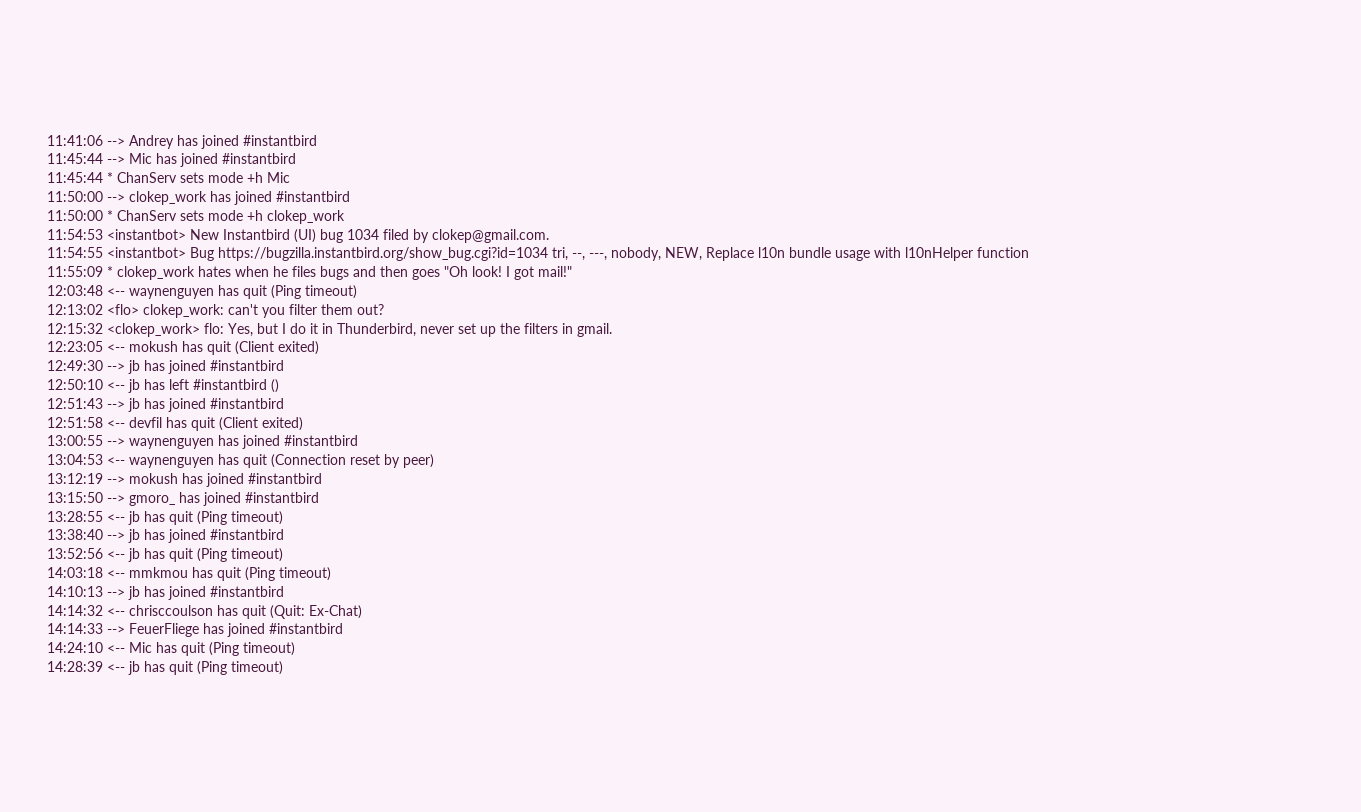11:41:06 --> Andrey has joined #instantbird
11:45:44 --> Mic has joined #instantbird
11:45:44 * ChanServ sets mode +h Mic
11:50:00 --> clokep_work has joined #instantbird
11:50:00 * ChanServ sets mode +h clokep_work
11:54:53 <instantbot> New Instantbird (UI) bug 1034 filed by clokep@gmail.com.
11:54:55 <instantbot> Bug https://bugzilla.instantbird.org/show_bug.cgi?id=1034 tri, --, ---, nobody, NEW, Replace l10n bundle usage with l10nHelper function
11:55:09 * clokep_work hates when he files bugs and then goes "Oh look! I got mail!"
12:03:48 <-- waynenguyen has quit (Ping timeout)
12:13:02 <flo> clokep_work: can't you filter them out?
12:15:32 <clokep_work> flo: Yes, but I do it in Thunderbird, never set up the filters in gmail.
12:23:05 <-- mokush has quit (Client exited)
12:49:30 --> jb has joined #instantbird
12:50:10 <-- jb has left #instantbird ()
12:51:43 --> jb has joined #instantbird
12:51:58 <-- devfil has quit (Client exited)
13:00:55 --> waynenguyen has joined #instantbird
13:04:53 <-- waynenguyen has quit (Connection reset by peer)
13:12:19 --> mokush has joined #instantbird
13:15:50 --> gmoro_ has joined #instantbird
13:28:55 <-- jb has quit (Ping timeout)
13:38:40 --> jb has joined #instantbird
13:52:56 <-- jb has quit (Ping timeout)
14:03:18 <-- mmkmou has quit (Ping timeout)
14:10:13 --> jb has joined #instantbird
14:14:32 <-- chrisccoulson has quit (Quit: Ex-Chat)
14:14:33 --> FeuerFliege has joined #instantbird
14:24:10 <-- Mic has quit (Ping timeout)
14:28:39 <-- jb has quit (Ping timeout)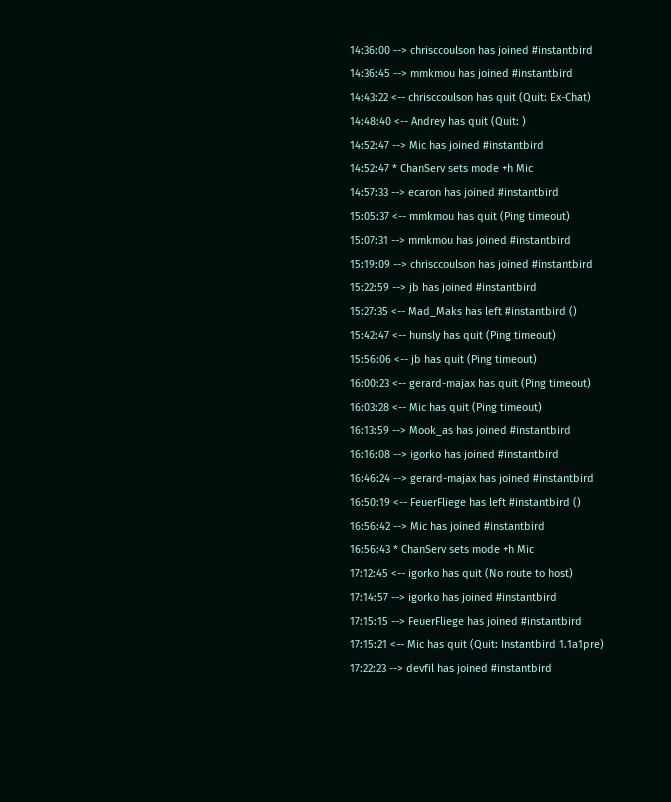14:36:00 --> chrisccoulson has joined #instantbird
14:36:45 --> mmkmou has joined #instantbird
14:43:22 <-- chrisccoulson has quit (Quit: Ex-Chat)
14:48:40 <-- Andrey has quit (Quit: )
14:52:47 --> Mic has joined #instantbird
14:52:47 * ChanServ sets mode +h Mic
14:57:33 --> ecaron has joined #instantbird
15:05:37 <-- mmkmou has quit (Ping timeout)
15:07:31 --> mmkmou has joined #instantbird
15:19:09 --> chrisccoulson has joined #instantbird
15:22:59 --> jb has joined #instantbird
15:27:35 <-- Mad_Maks has left #instantbird ()
15:42:47 <-- hunsly has quit (Ping timeout)
15:56:06 <-- jb has quit (Ping timeout)
16:00:23 <-- gerard-majax has quit (Ping timeout)
16:03:28 <-- Mic has quit (Ping timeout)
16:13:59 --> Mook_as has joined #instantbird
16:16:08 --> igorko has joined #instantbird
16:46:24 --> gerard-majax has joined #instantbird
16:50:19 <-- FeuerFliege has left #instantbird ()
16:56:42 --> Mic has joined #instantbird
16:56:43 * ChanServ sets mode +h Mic
17:12:45 <-- igorko has quit (No route to host)
17:14:57 --> igorko has joined #instantbird
17:15:15 --> FeuerFliege has joined #instantbird
17:15:21 <-- Mic has quit (Quit: Instantbird 1.1a1pre)
17:22:23 --> devfil has joined #instantbird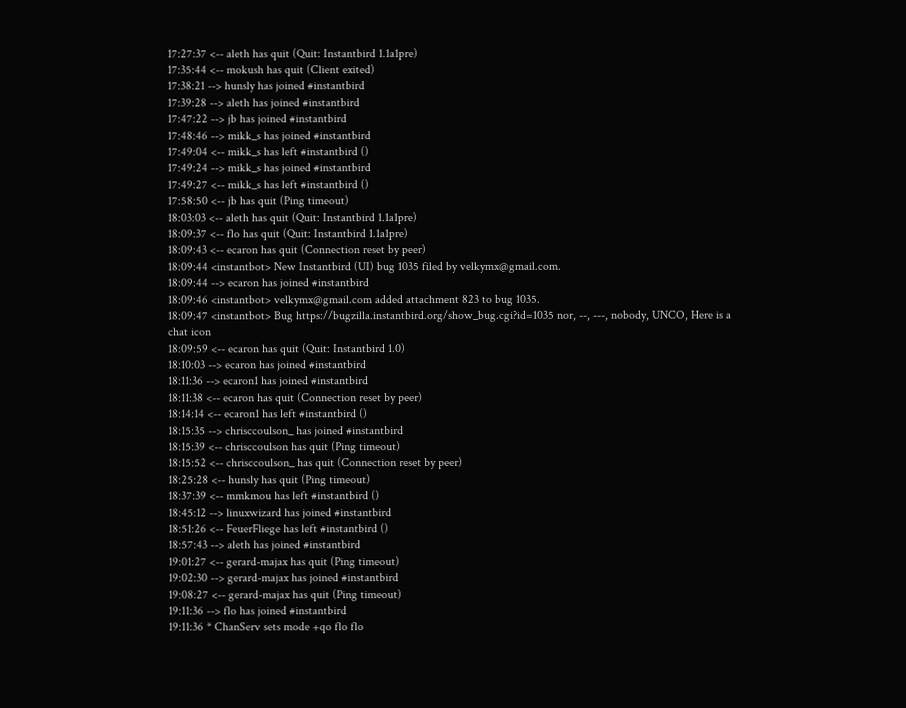17:27:37 <-- aleth has quit (Quit: Instantbird 1.1a1pre)
17:35:44 <-- mokush has quit (Client exited)
17:38:21 --> hunsly has joined #instantbird
17:39:28 --> aleth has joined #instantbird
17:47:22 --> jb has joined #instantbird
17:48:46 --> mikk_s has joined #instantbird
17:49:04 <-- mikk_s has left #instantbird ()
17:49:24 --> mikk_s has joined #instantbird
17:49:27 <-- mikk_s has left #instantbird ()
17:58:50 <-- jb has quit (Ping timeout)
18:03:03 <-- aleth has quit (Quit: Instantbird 1.1a1pre)
18:09:37 <-- flo has quit (Quit: Instantbird 1.1a1pre)
18:09:43 <-- ecaron has quit (Connection reset by peer)
18:09:44 <instantbot> New Instantbird (UI) bug 1035 filed by velkymx@gmail.com.
18:09:44 --> ecaron has joined #instantbird
18:09:46 <instantbot> velkymx@gmail.com added attachment 823 to bug 1035.
18:09:47 <instantbot> Bug https://bugzilla.instantbird.org/show_bug.cgi?id=1035 nor, --, ---, nobody, UNCO, Here is a chat icon
18:09:59 <-- ecaron has quit (Quit: Instantbird 1.0)
18:10:03 --> ecaron has joined #instantbird
18:11:36 --> ecaron1 has joined #instantbird
18:11:38 <-- ecaron has quit (Connection reset by peer)
18:14:14 <-- ecaron1 has left #instantbird ()
18:15:35 --> chrisccoulson_ has joined #instantbird
18:15:39 <-- chrisccoulson has quit (Ping timeout)
18:15:52 <-- chrisccoulson_ has quit (Connection reset by peer)
18:25:28 <-- hunsly has quit (Ping timeout)
18:37:39 <-- mmkmou has left #instantbird ()
18:45:12 --> linuxwizard has joined #instantbird
18:51:26 <-- FeuerFliege has left #instantbird ()
18:57:43 --> aleth has joined #instantbird
19:01:27 <-- gerard-majax has quit (Ping timeout)
19:02:30 --> gerard-majax has joined #instantbird
19:08:27 <-- gerard-majax has quit (Ping timeout)
19:11:36 --> flo has joined #instantbird
19:11:36 * ChanServ sets mode +qo flo flo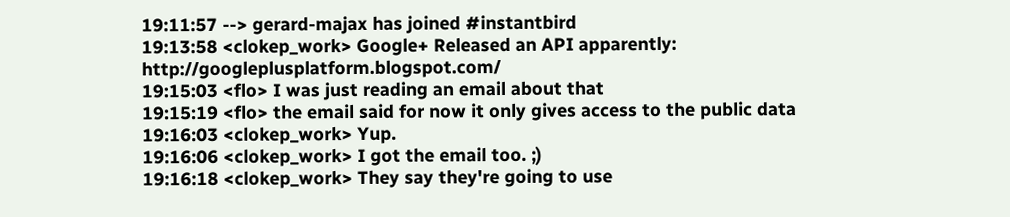19:11:57 --> gerard-majax has joined #instantbird
19:13:58 <clokep_work> Google+ Released an API apparently: http://googleplusplatform.blogspot.com/
19:15:03 <flo> I was just reading an email about that
19:15:19 <flo> the email said for now it only gives access to the public data
19:16:03 <clokep_work> Yup.
19:16:06 <clokep_work> I got the email too. ;)
19:16:18 <clokep_work> They say they're going to use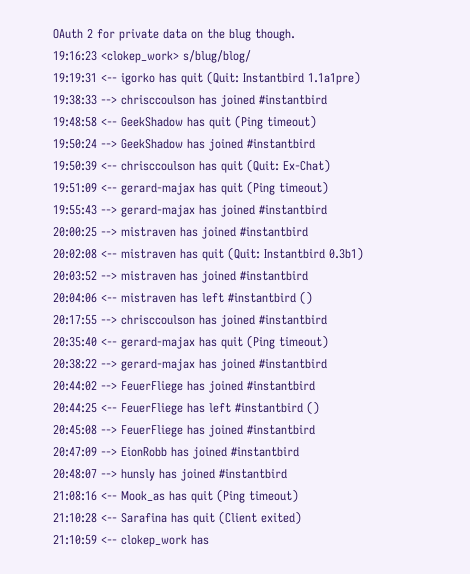OAuth 2 for private data on the blug though.
19:16:23 <clokep_work> s/blug/blog/
19:19:31 <-- igorko has quit (Quit: Instantbird 1.1a1pre)
19:38:33 --> chrisccoulson has joined #instantbird
19:48:58 <-- GeekShadow has quit (Ping timeout)
19:50:24 --> GeekShadow has joined #instantbird
19:50:39 <-- chrisccoulson has quit (Quit: Ex-Chat)
19:51:09 <-- gerard-majax has quit (Ping timeout)
19:55:43 --> gerard-majax has joined #instantbird
20:00:25 --> mistraven has joined #instantbird
20:02:08 <-- mistraven has quit (Quit: Instantbird 0.3b1)
20:03:52 --> mistraven has joined #instantbird
20:04:06 <-- mistraven has left #instantbird ()
20:17:55 --> chrisccoulson has joined #instantbird
20:35:40 <-- gerard-majax has quit (Ping timeout)
20:38:22 --> gerard-majax has joined #instantbird
20:44:02 --> FeuerFliege has joined #instantbird
20:44:25 <-- FeuerFliege has left #instantbird ()
20:45:08 --> FeuerFliege has joined #instantbird
20:47:09 --> EionRobb has joined #instantbird
20:48:07 --> hunsly has joined #instantbird
21:08:16 <-- Mook_as has quit (Ping timeout)
21:10:28 <-- Sarafina has quit (Client exited)
21:10:59 <-- clokep_work has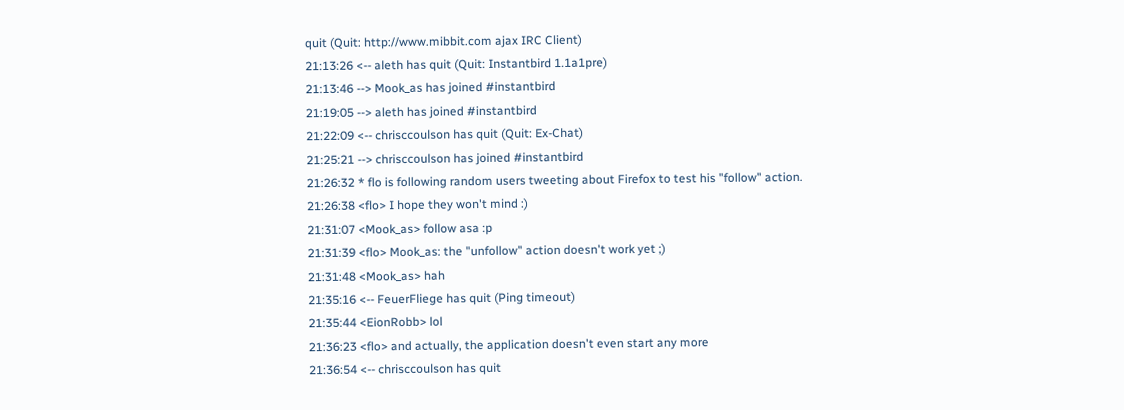quit (Quit: http://www.mibbit.com ajax IRC Client)
21:13:26 <-- aleth has quit (Quit: Instantbird 1.1a1pre)
21:13:46 --> Mook_as has joined #instantbird
21:19:05 --> aleth has joined #instantbird
21:22:09 <-- chrisccoulson has quit (Quit: Ex-Chat)
21:25:21 --> chrisccoulson has joined #instantbird
21:26:32 * flo is following random users tweeting about Firefox to test his "follow" action.
21:26:38 <flo> I hope they won't mind :)
21:31:07 <Mook_as> follow asa :p
21:31:39 <flo> Mook_as: the "unfollow" action doesn't work yet ;)
21:31:48 <Mook_as> hah
21:35:16 <-- FeuerFliege has quit (Ping timeout)
21:35:44 <EionRobb> lol
21:36:23 <flo> and actually, the application doesn't even start any more
21:36:54 <-- chrisccoulson has quit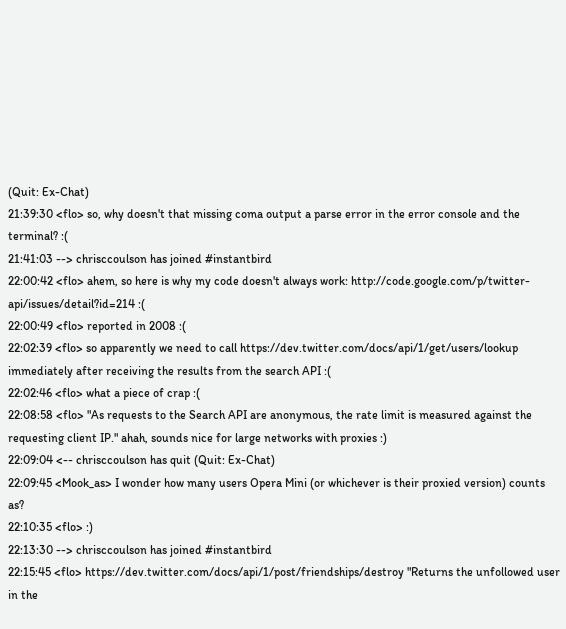(Quit: Ex-Chat)
21:39:30 <flo> so, why doesn't that missing coma output a parse error in the error console and the terminal? :(
21:41:03 --> chrisccoulson has joined #instantbird
22:00:42 <flo> ahem, so here is why my code doesn't always work: http://code.google.com/p/twitter-api/issues/detail?id=214 :(
22:00:49 <flo> reported in 2008 :(
22:02:39 <flo> so apparently we need to call https://dev.twitter.com/docs/api/1/get/users/lookup immediately after receiving the results from the search API :(
22:02:46 <flo> what a piece of crap :(
22:08:58 <flo> "As requests to the Search API are anonymous, the rate limit is measured against the requesting client IP." ahah, sounds nice for large networks with proxies :)
22:09:04 <-- chrisccoulson has quit (Quit: Ex-Chat)
22:09:45 <Mook_as> I wonder how many users Opera Mini (or whichever is their proxied version) counts as?
22:10:35 <flo> :)
22:13:30 --> chrisccoulson has joined #instantbird
22:15:45 <flo> https://dev.twitter.com/docs/api/1/post/friendships/destroy "Returns the unfollowed user in the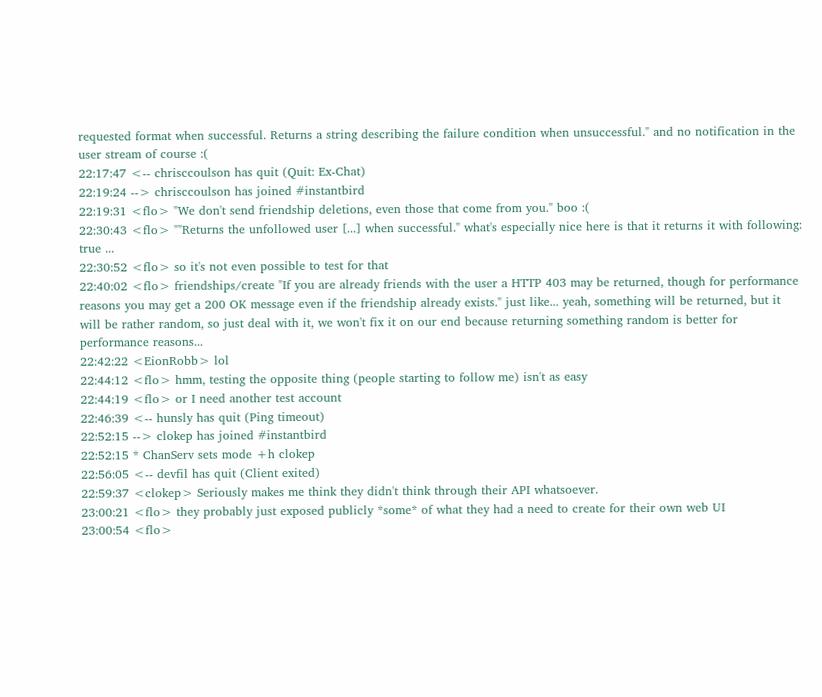requested format when successful. Returns a string describing the failure condition when unsuccessful." and no notification in the user stream of course :(
22:17:47 <-- chrisccoulson has quit (Quit: Ex-Chat)
22:19:24 --> chrisccoulson has joined #instantbird
22:19:31 <flo> "We don't send friendship deletions, even those that come from you." boo :(
22:30:43 <flo> ""Returns the unfollowed user [...] when successful." what's especially nice here is that it returns it with following: true ...
22:30:52 <flo> so it's not even possible to test for that
22:40:02 <flo> friendships/create "If you are already friends with the user a HTTP 403 may be returned, though for performance reasons you may get a 200 OK message even if the friendship already exists." just like... yeah, something will be returned, but it will be rather random, so just deal with it, we won't fix it on our end because returning something random is better for performance reasons...
22:42:22 <EionRobb> lol
22:44:12 <flo> hmm, testing the opposite thing (people starting to follow me) isn't as easy
22:44:19 <flo> or I need another test account
22:46:39 <-- hunsly has quit (Ping timeout)
22:52:15 --> clokep has joined #instantbird
22:52:15 * ChanServ sets mode +h clokep
22:56:05 <-- devfil has quit (Client exited)
22:59:37 <clokep> Seriously makes me think they didn't think through their API whatsoever.
23:00:21 <flo> they probably just exposed publicly *some* of what they had a need to create for their own web UI
23:00:54 <flo>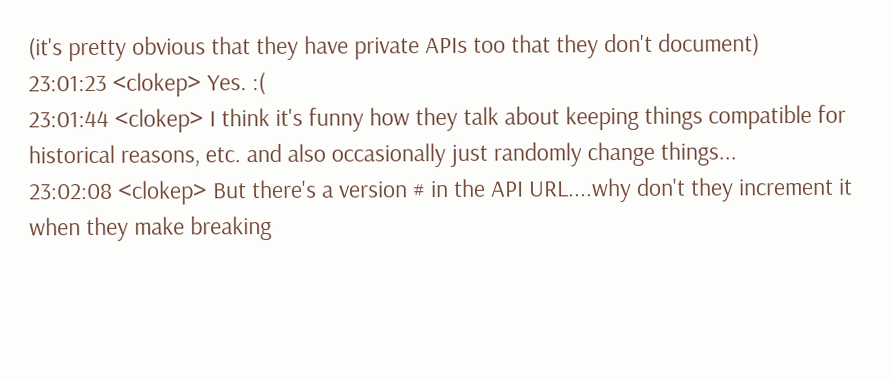(it's pretty obvious that they have private APIs too that they don't document)
23:01:23 <clokep> Yes. :(
23:01:44 <clokep> I think it's funny how they talk about keeping things compatible for historical reasons, etc. and also occasionally just randomly change things...
23:02:08 <clokep> But there's a version # in the API URL....why don't they increment it when they make breaking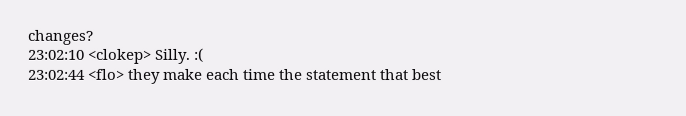changes?
23:02:10 <clokep> Silly. :(
23:02:44 <flo> they make each time the statement that best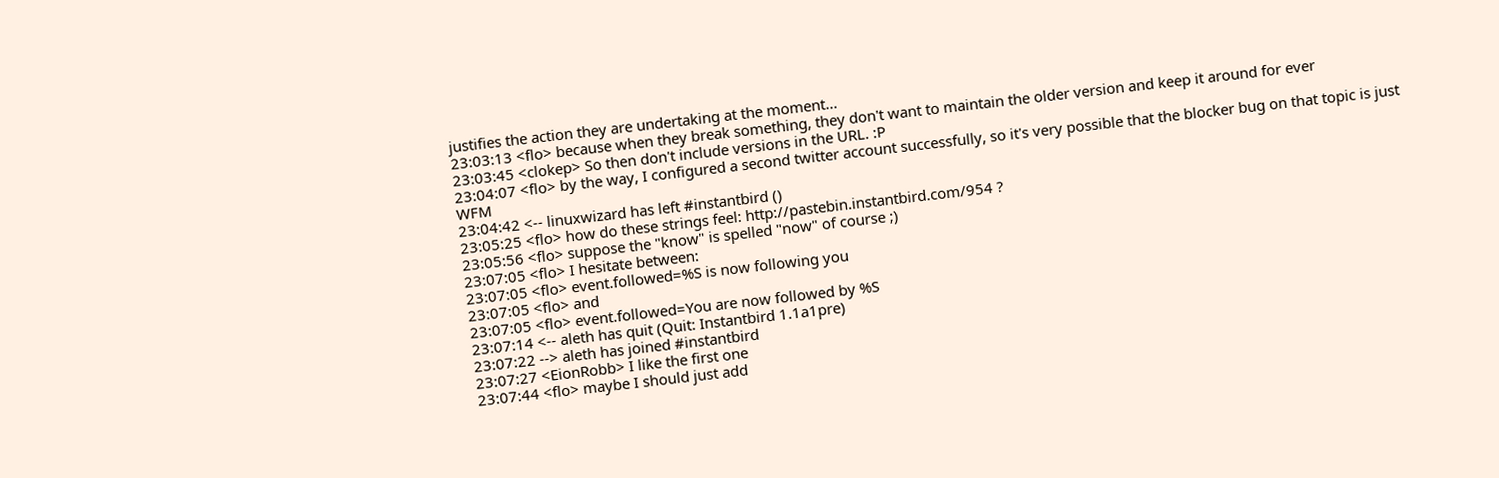justifies the action they are undertaking at the moment...
23:03:13 <flo> because when they break something, they don't want to maintain the older version and keep it around for ever
23:03:45 <clokep> So then don't include versions in the URL. :P
23:04:07 <flo> by the way, I configured a second twitter account successfully, so it's very possible that the blocker bug on that topic is just WFM
23:04:42 <-- linuxwizard has left #instantbird ()
23:05:25 <flo> how do these strings feel: http://pastebin.instantbird.com/954 ?
23:05:56 <flo> suppose the "know" is spelled "now" of course ;)
23:07:05 <flo> I hesitate between:
23:07:05 <flo> event.followed=%S is now following you
23:07:05 <flo> and
23:07:05 <flo> event.followed=You are now followed by %S
23:07:14 <-- aleth has quit (Quit: Instantbird 1.1a1pre)
23:07:22 --> aleth has joined #instantbird
23:07:27 <EionRobb> I like the first one
23:07:44 <flo> maybe I should just add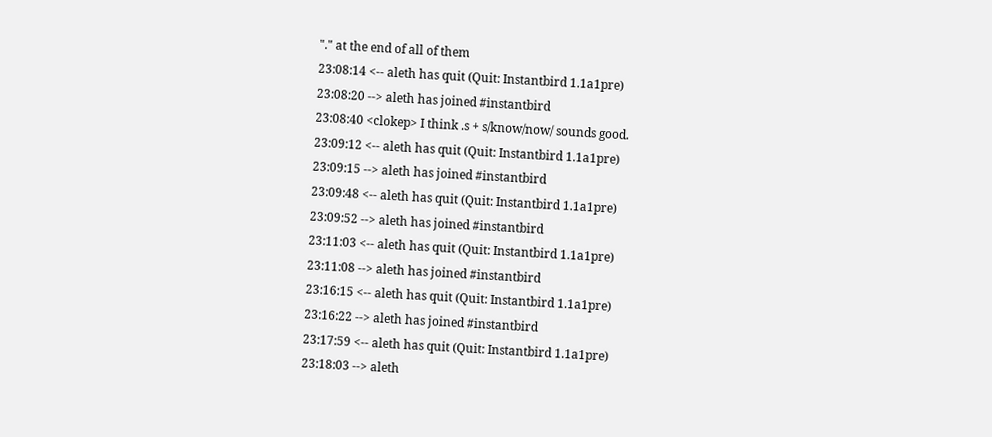"." at the end of all of them
23:08:14 <-- aleth has quit (Quit: Instantbird 1.1a1pre)
23:08:20 --> aleth has joined #instantbird
23:08:40 <clokep> I think .s + s/know/now/ sounds good.
23:09:12 <-- aleth has quit (Quit: Instantbird 1.1a1pre)
23:09:15 --> aleth has joined #instantbird
23:09:48 <-- aleth has quit (Quit: Instantbird 1.1a1pre)
23:09:52 --> aleth has joined #instantbird
23:11:03 <-- aleth has quit (Quit: Instantbird 1.1a1pre)
23:11:08 --> aleth has joined #instantbird
23:16:15 <-- aleth has quit (Quit: Instantbird 1.1a1pre)
23:16:22 --> aleth has joined #instantbird
23:17:59 <-- aleth has quit (Quit: Instantbird 1.1a1pre)
23:18:03 --> aleth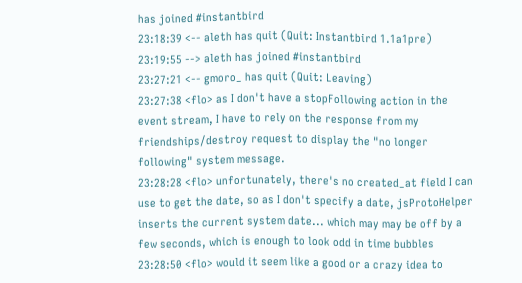has joined #instantbird
23:18:39 <-- aleth has quit (Quit: Instantbird 1.1a1pre)
23:19:55 --> aleth has joined #instantbird
23:27:21 <-- gmoro_ has quit (Quit: Leaving)
23:27:38 <flo> as I don't have a stopFollowing action in the event stream, I have to rely on the response from my friendships/destroy request to display the "no longer following" system message.
23:28:28 <flo> unfortunately, there's no created_at field I can use to get the date, so as I don't specify a date, jsProtoHelper inserts the current system date... which may may be off by a few seconds, which is enough to look odd in time bubbles
23:28:50 <flo> would it seem like a good or a crazy idea to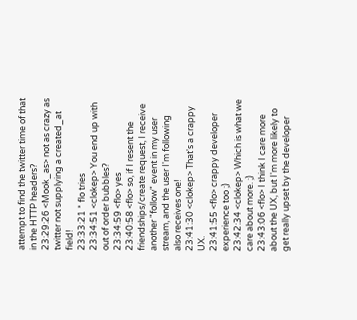attempt to find the twitter time of that in the HTTP headers?
23:29:26 <Mook_as> not as crazy as twitter not supplying a created_at field!
23:33:21 * flo tries
23:34:51 <clokep> You end up with out of order bubbles?
23:34:59 <flo> yes
23:40:58 <flo> so, if I resent the friendships/create request, I receive another "follow" event in my user stream, and the user I'm following also receives one!
23:41:30 <clokep> That's a crappy UX.
23:41:55 <flo> crappy developer experience too ;)
23:42:34 <clokep> Which is what we care about more. ;)
23:43:06 <flo> I think I care more about the UX, but I'm more likely to get really upset by the developer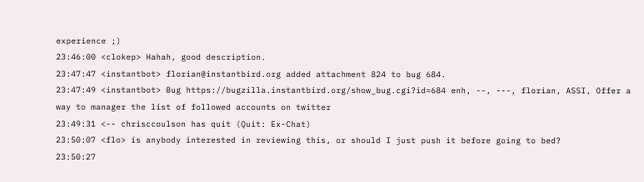experience ;)
23:46:00 <clokep> Hahah, good description.
23:47:47 <instantbot> florian@instantbird.org added attachment 824 to bug 684.
23:47:49 <instantbot> Bug https://bugzilla.instantbird.org/show_bug.cgi?id=684 enh, --, ---, florian, ASSI, Offer a way to manager the list of followed accounts on twitter
23:49:31 <-- chrisccoulson has quit (Quit: Ex-Chat)
23:50:07 <flo> is anybody interested in reviewing this, or should I just push it before going to bed?
23:50:27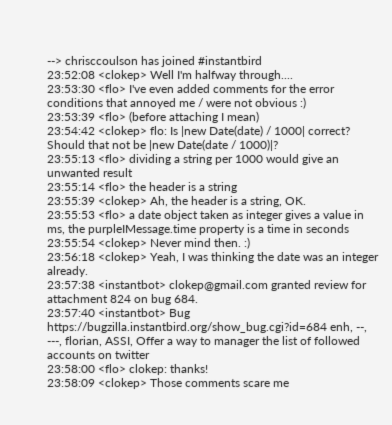--> chrisccoulson has joined #instantbird
23:52:08 <clokep> Well I'm halfway through....
23:53:30 <flo> I've even added comments for the error conditions that annoyed me / were not obvious :)
23:53:39 <flo> (before attaching I mean)
23:54:42 <clokep> flo: Is |new Date(date) / 1000| correct? Should that not be |new Date(date / 1000)|?
23:55:13 <flo> dividing a string per 1000 would give an unwanted result
23:55:14 <flo> the header is a string
23:55:39 <clokep> Ah, the header is a string, OK.
23:55:53 <flo> a date object taken as integer gives a value in ms, the purpleIMessage.time property is a time in seconds
23:55:54 <clokep> Never mind then. :)
23:56:18 <clokep> Yeah, I was thinking the date was an integer already.
23:57:38 <instantbot> clokep@gmail.com granted review for attachment 824 on bug 684.
23:57:40 <instantbot> Bug https://bugzilla.instantbird.org/show_bug.cgi?id=684 enh, --, ---, florian, ASSI, Offer a way to manager the list of followed accounts on twitter
23:58:00 <flo> clokep: thanks!
23:58:09 <clokep> Those comments scare me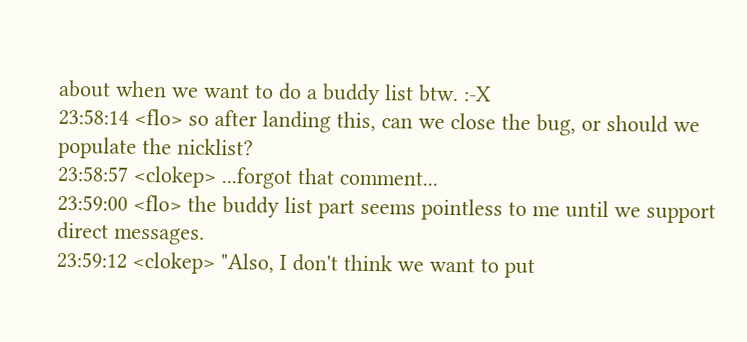about when we want to do a buddy list btw. :-X
23:58:14 <flo> so after landing this, can we close the bug, or should we populate the nicklist?
23:58:57 <clokep> ...forgot that comment...
23:59:00 <flo> the buddy list part seems pointless to me until we support direct messages.
23:59:12 <clokep> "Also, I don't think we want to put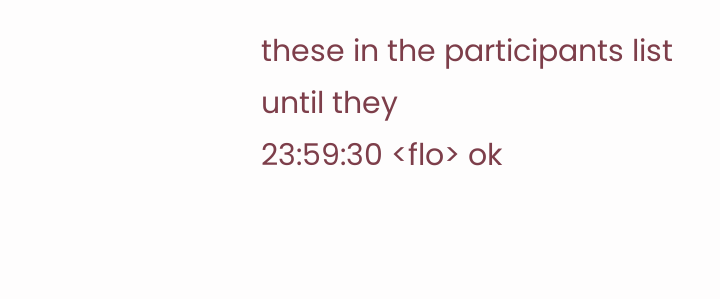these in the participants list until they
23:59:30 <flo> ok